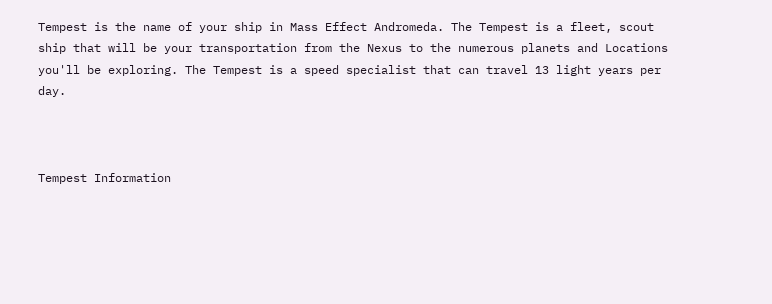Tempest is the name of your ship in Mass Effect Andromeda. The Tempest is a fleet, scout ship that will be your transportation from the Nexus to the numerous planets and Locations you'll be exploring. The Tempest is a speed specialist that can travel 13 light years per day.



Tempest Information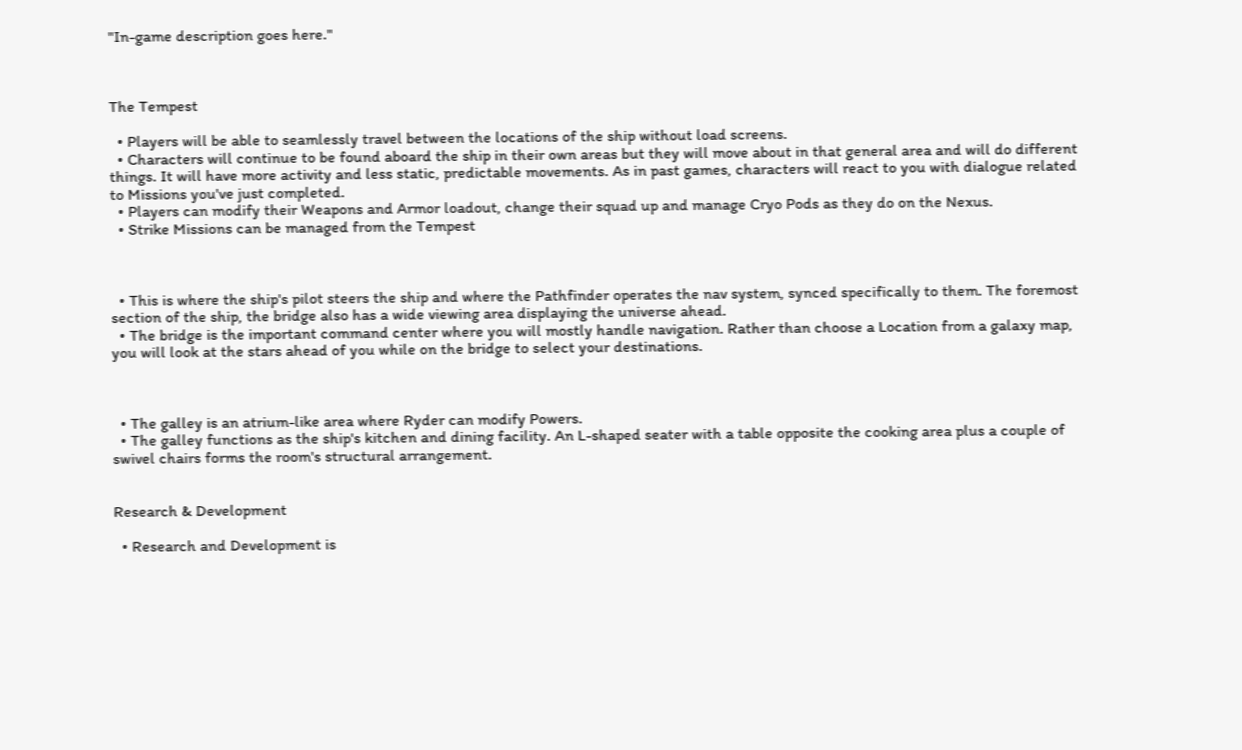"In-game description goes here."



The Tempest

  • Players will be able to seamlessly travel between the locations of the ship without load screens.
  • Characters will continue to be found aboard the ship in their own areas but they will move about in that general area and will do different things. It will have more activity and less static, predictable movements. As in past games, characters will react to you with dialogue related to Missions you've just completed.
  • Players can modify their Weapons and Armor loadout, change their squad up and manage Cryo Pods as they do on the Nexus.
  • Strike Missions can be managed from the Tempest



  • This is where the ship's pilot steers the ship and where the Pathfinder operates the nav system, synced specifically to them. The foremost section of the ship, the bridge also has a wide viewing area displaying the universe ahead.
  • The bridge is the important command center where you will mostly handle navigation. Rather than choose a Location from a galaxy map, you will look at the stars ahead of you while on the bridge to select your destinations.



  • The galley is an atrium-like area where Ryder can modify Powers.
  • The galley functions as the ship's kitchen and dining facility. An L-shaped seater with a table opposite the cooking area plus a couple of swivel chairs forms the room's structural arrangement.


Research & Development

  • Research and Development is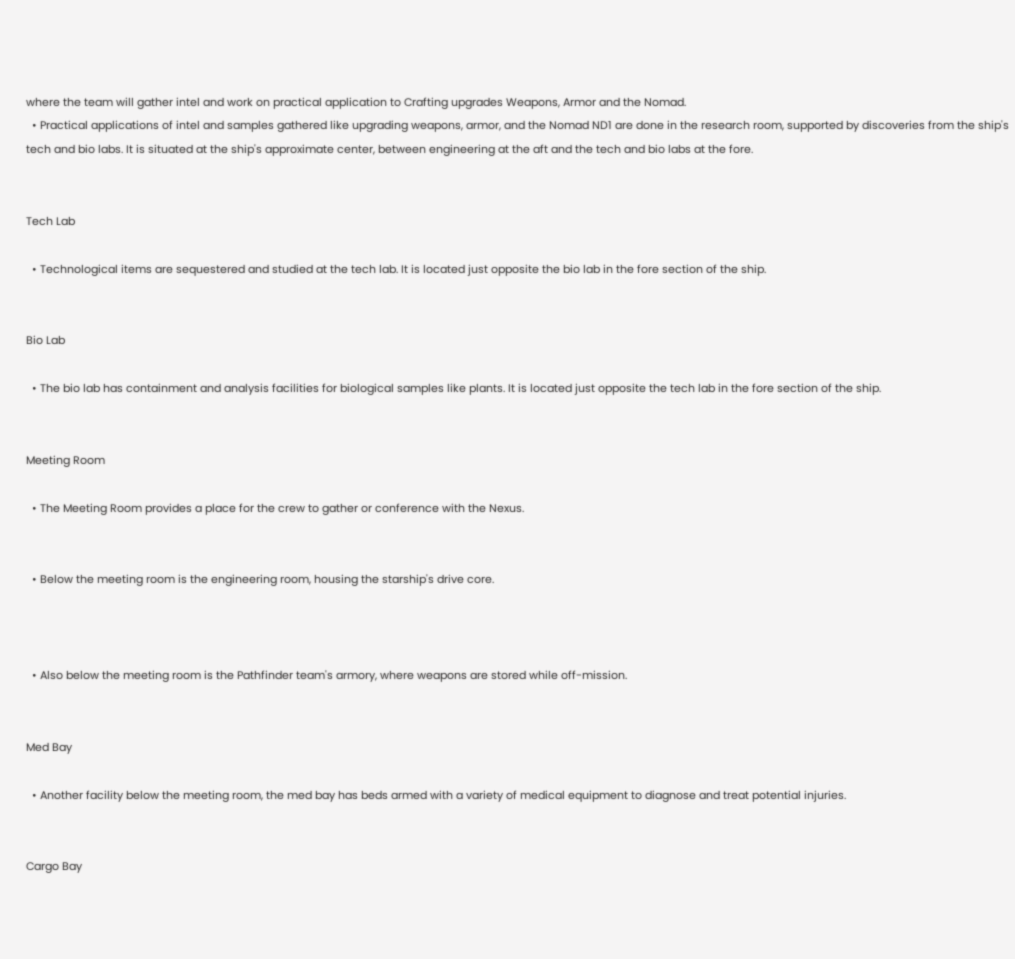where the team will gather intel and work on practical application to Crafting upgrades Weapons, Armor and the Nomad.
  • Practical applications of intel and samples gathered like upgrading weapons, armor, and the Nomad ND1 are done in the research room, supported by discoveries from the ship's tech and bio labs. It is situated at the ship's approximate center, between engineering at the aft and the tech and bio labs at the fore.


Tech Lab

  • Technological items are sequestered and studied at the tech lab. It is located just opposite the bio lab in the fore section of the ship.


Bio Lab

  • The bio lab has containment and analysis facilities for biological samples like plants. It is located just opposite the tech lab in the fore section of the ship.


Meeting Room

  • The Meeting Room provides a place for the crew to gather or conference with the Nexus.


  • Below the meeting room is the engineering room, housing the starship's drive core.



  • Also below the meeting room is the Pathfinder team's armory, where weapons are stored while off-mission.


Med Bay

  • Another facility below the meeting room, the med bay has beds armed with a variety of medical equipment to diagnose and treat potential injuries.


Cargo Bay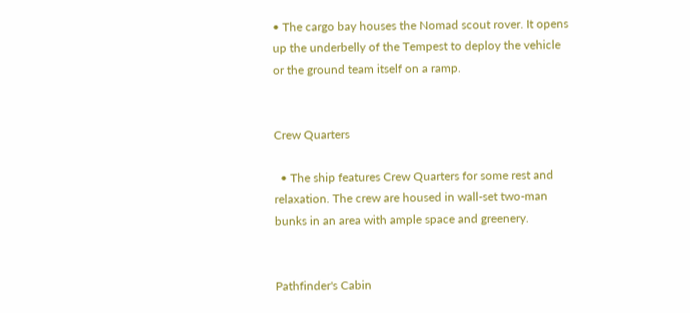• The cargo bay houses the Nomad scout rover. It opens up the underbelly of the Tempest to deploy the vehicle or the ground team itself on a ramp.


Crew Quarters

  • The ship features Crew Quarters for some rest and relaxation. The crew are housed in wall-set two-man bunks in an area with ample space and greenery.


Pathfinder's Cabin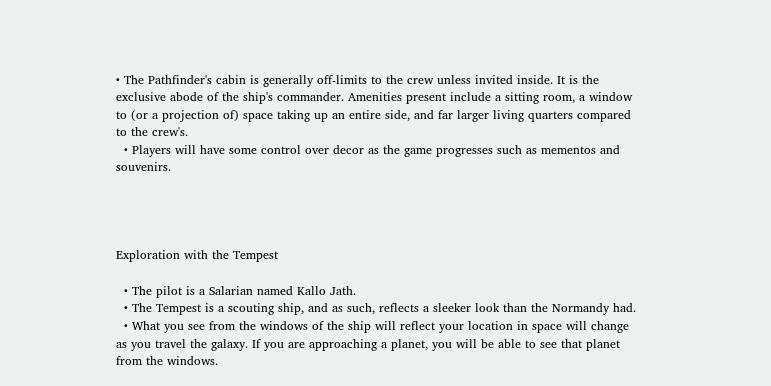• The Pathfinder's cabin is generally off-limits to the crew unless invited inside. It is the exclusive abode of the ship's commander. Amenities present include a sitting room, a window to (or a projection of) space taking up an entire side, and far larger living quarters compared to the crew's.
  • Players will have some control over decor as the game progresses such as mementos and souvenirs.




Exploration with the Tempest

  • The pilot is a Salarian named Kallo Jath.
  • The Tempest is a scouting ship, and as such, reflects a sleeker look than the Normandy had.
  • What you see from the windows of the ship will reflect your location in space will change as you travel the galaxy. If you are approaching a planet, you will be able to see that planet from the windows.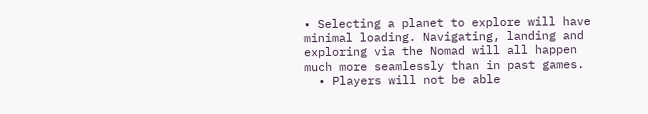• Selecting a planet to explore will have minimal loading. Navigating, landing and exploring via the Nomad will all happen much more seamlessly than in past games.
  • Players will not be able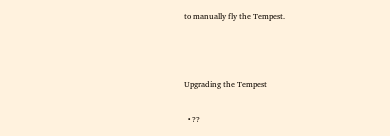to manually fly the Tempest.



Upgrading the Tempest

  • ??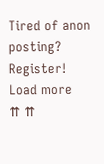Tired of anon posting? Register!
Load more
⇈ ⇈